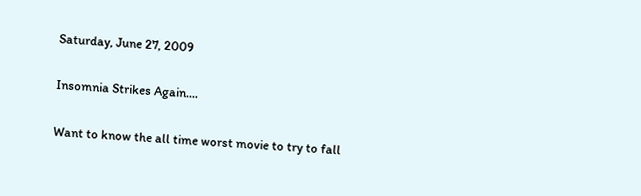Saturday, June 27, 2009

Insomnia Strikes Again....

Want to know the all time worst movie to try to fall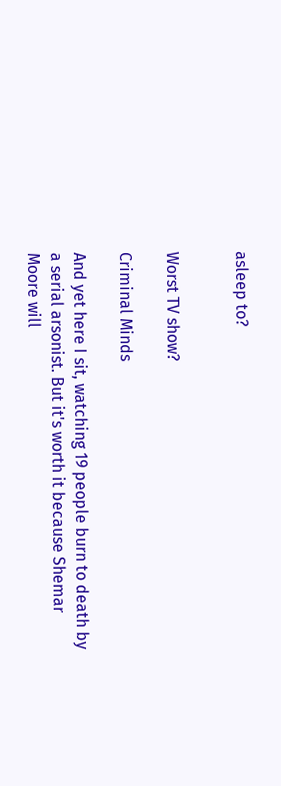asleep to?


Worst TV show?

Criminal Minds

And yet here I sit, watching 19 people burn to death by a serial arsonist. But it's worth it because Shemar Moore will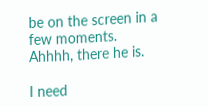be on the screen in a few moments. Ahhhh, there he is.

I need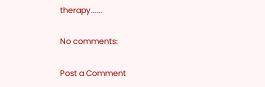therapy......

No comments:

Post a Comment